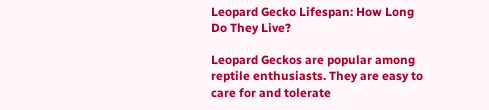Leopard Gecko Lifespan: How Long Do They Live?

Leopard Geckos are popular among reptile enthusiasts. They are easy to care for and tolerate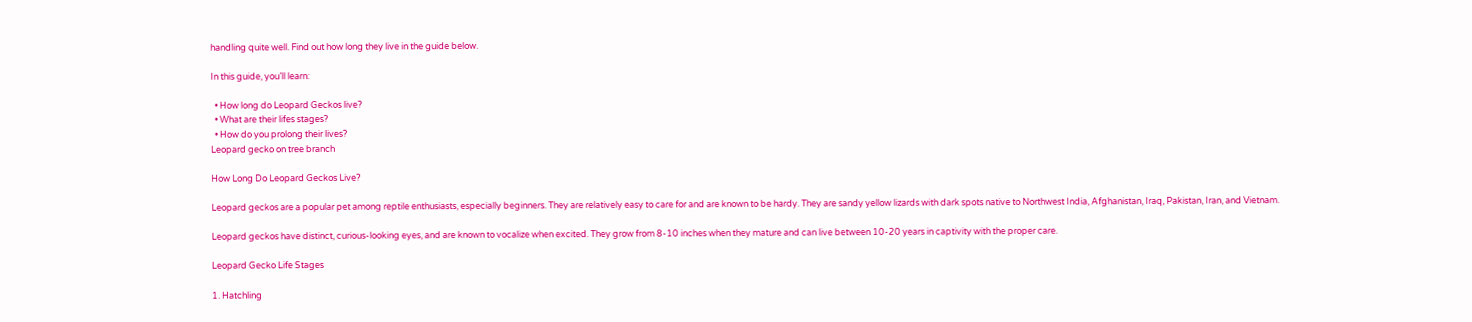handling quite well. Find out how long they live in the guide below.

In this guide, you’ll learn:

  • How long do Leopard Geckos live?
  • What are their lifes stages?
  • How do you prolong their lives?
Leopard gecko on tree branch

How Long Do Leopard Geckos Live?

Leopard geckos are a popular pet among reptile enthusiasts, especially beginners. They are relatively easy to care for and are known to be hardy. They are sandy yellow lizards with dark spots native to Northwest India, Afghanistan, Iraq, Pakistan, Iran, and Vietnam.

Leopard geckos have distinct, curious-looking eyes, and are known to vocalize when excited. They grow from 8-10 inches when they mature and can live between 10-20 years in captivity with the proper care.

Leopard Gecko Life Stages

1. Hatchling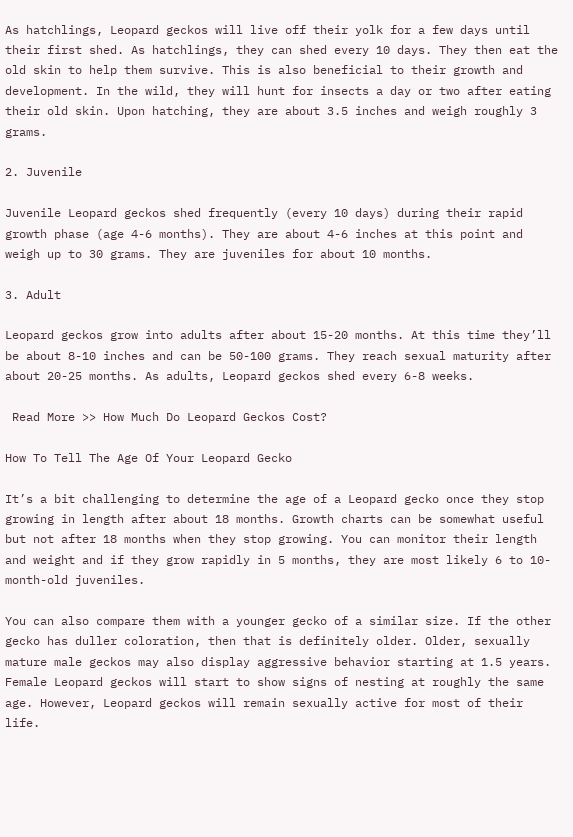As hatchlings, Leopard geckos will live off their yolk for a few days until their first shed. As hatchlings, they can shed every 10 days. They then eat the old skin to help them survive. This is also beneficial to their growth and development. In the wild, they will hunt for insects a day or two after eating their old skin. Upon hatching, they are about 3.5 inches and weigh roughly 3 grams.

2. Juvenile

Juvenile Leopard geckos shed frequently (every 10 days) during their rapid growth phase (age 4-6 months). They are about 4-6 inches at this point and weigh up to 30 grams. They are juveniles for about 10 months.

3. Adult

Leopard geckos grow into adults after about 15-20 months. At this time they’ll be about 8-10 inches and can be 50-100 grams. They reach sexual maturity after about 20-25 months. As adults, Leopard geckos shed every 6-8 weeks.

 Read More >> How Much Do Leopard Geckos Cost?

How To Tell The Age Of Your Leopard Gecko

It’s a bit challenging to determine the age of a Leopard gecko once they stop growing in length after about 18 months. Growth charts can be somewhat useful but not after 18 months when they stop growing. You can monitor their length and weight and if they grow rapidly in 5 months, they are most likely 6 to 10-month-old juveniles.

You can also compare them with a younger gecko of a similar size. If the other gecko has duller coloration, then that is definitely older. Older, sexually mature male geckos may also display aggressive behavior starting at 1.5 years. Female Leopard geckos will start to show signs of nesting at roughly the same age. However, Leopard geckos will remain sexually active for most of their life.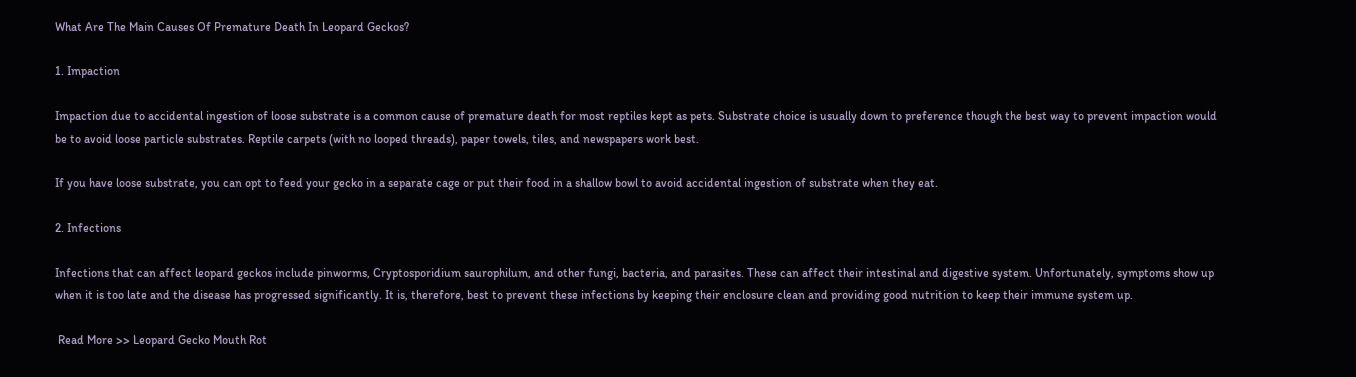What Are The Main Causes Of Premature Death In Leopard Geckos?

1. Impaction

Impaction due to accidental ingestion of loose substrate is a common cause of premature death for most reptiles kept as pets. Substrate choice is usually down to preference though the best way to prevent impaction would be to avoid loose particle substrates. Reptile carpets (with no looped threads), paper towels, tiles, and newspapers work best.

If you have loose substrate, you can opt to feed your gecko in a separate cage or put their food in a shallow bowl to avoid accidental ingestion of substrate when they eat.

2. Infections

Infections that can affect leopard geckos include pinworms, Cryptosporidium saurophilum, and other fungi, bacteria, and parasites. These can affect their intestinal and digestive system. Unfortunately, symptoms show up when it is too late and the disease has progressed significantly. It is, therefore, best to prevent these infections by keeping their enclosure clean and providing good nutrition to keep their immune system up.

 Read More >> Leopard Gecko Mouth Rot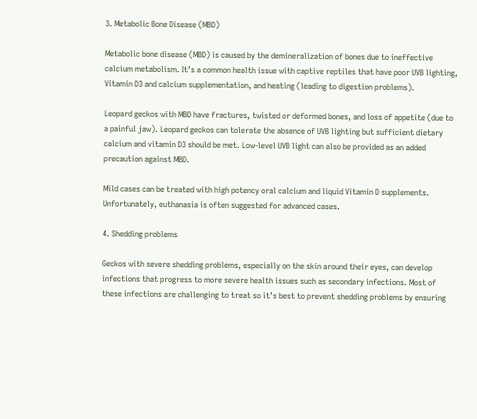3. Metabolic Bone Disease (MBD)

Metabolic bone disease (MBD) is caused by the demineralization of bones due to ineffective calcium metabolism. It’s a common health issue with captive reptiles that have poor UVB lighting, Vitamin D3 and calcium supplementation, and heating (leading to digestion problems).

Leopard geckos with MBD have fractures, twisted or deformed bones, and loss of appetite (due to a painful jaw). Leopard geckos can tolerate the absence of UVB lighting but sufficient dietary calcium and vitamin D3 should be met. Low-level UVB light can also be provided as an added precaution against MBD.

Mild cases can be treated with high potency oral calcium and liquid Vitamin D supplements. Unfortunately, euthanasia is often suggested for advanced cases.

4. Shedding problems

Geckos with severe shedding problems, especially on the skin around their eyes, can develop infections that progress to more severe health issues such as secondary infections. Most of these infections are challenging to treat so it’s best to prevent shedding problems by ensuring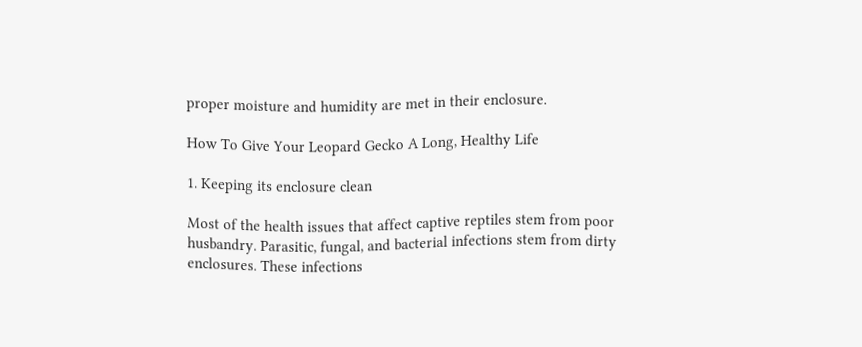proper moisture and humidity are met in their enclosure.

How To Give Your Leopard Gecko A Long, Healthy Life

1. Keeping its enclosure clean

Most of the health issues that affect captive reptiles stem from poor husbandry. Parasitic, fungal, and bacterial infections stem from dirty enclosures. These infections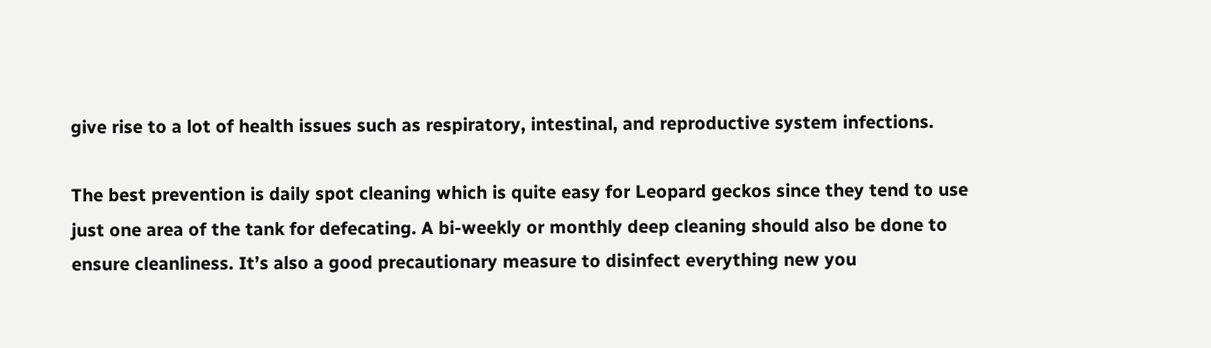give rise to a lot of health issues such as respiratory, intestinal, and reproductive system infections.

The best prevention is daily spot cleaning which is quite easy for Leopard geckos since they tend to use just one area of the tank for defecating. A bi-weekly or monthly deep cleaning should also be done to ensure cleanliness. It’s also a good precautionary measure to disinfect everything new you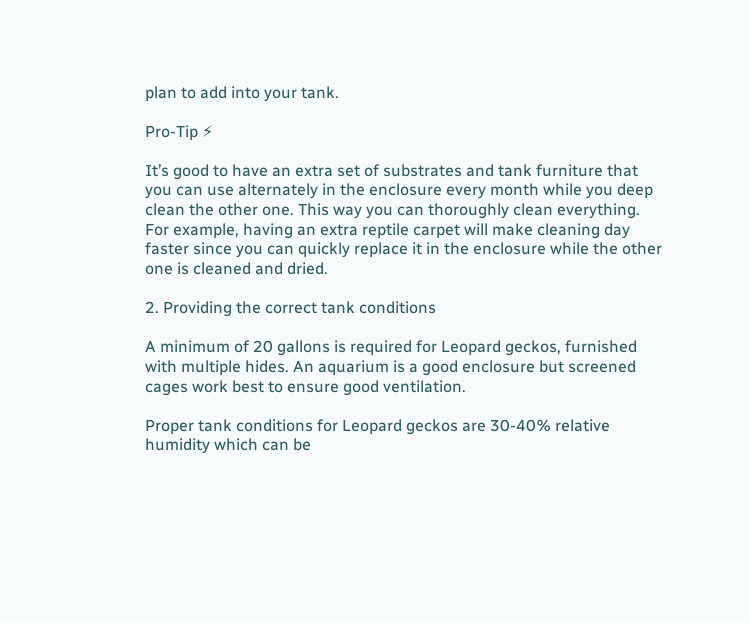plan to add into your tank.

Pro-Tip ⚡

It’s good to have an extra set of substrates and tank furniture that you can use alternately in the enclosure every month while you deep clean the other one. This way you can thoroughly clean everything. For example, having an extra reptile carpet will make cleaning day faster since you can quickly replace it in the enclosure while the other one is cleaned and dried.

2. Providing the correct tank conditions

A minimum of 20 gallons is required for Leopard geckos, furnished with multiple hides. An aquarium is a good enclosure but screened cages work best to ensure good ventilation.

Proper tank conditions for Leopard geckos are 30-40% relative humidity which can be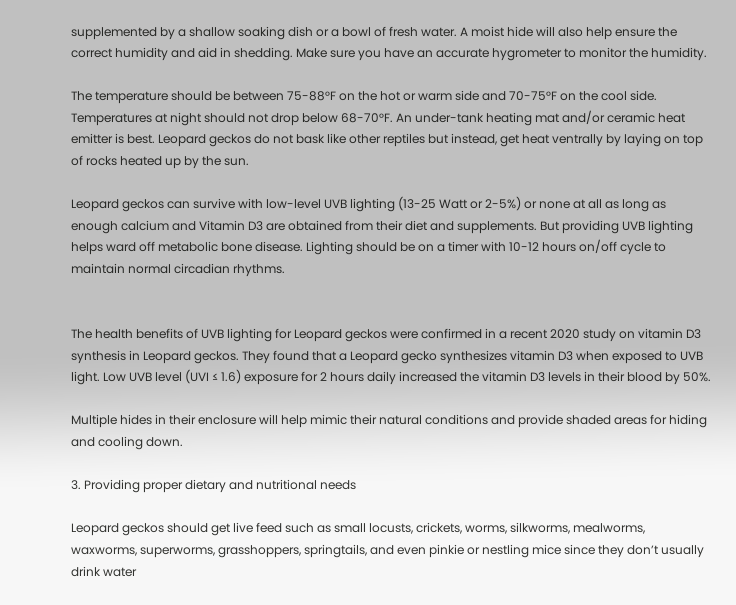supplemented by a shallow soaking dish or a bowl of fresh water. A moist hide will also help ensure the correct humidity and aid in shedding. Make sure you have an accurate hygrometer to monitor the humidity.

The temperature should be between 75-88°F on the hot or warm side and 70-75°F on the cool side. Temperatures at night should not drop below 68-70°F. An under-tank heating mat and/or ceramic heat emitter is best. Leopard geckos do not bask like other reptiles but instead, get heat ventrally by laying on top of rocks heated up by the sun.

Leopard geckos can survive with low-level UVB lighting (13-25 Watt or 2-5%) or none at all as long as enough calcium and Vitamin D3 are obtained from their diet and supplements. But providing UVB lighting helps ward off metabolic bone disease. Lighting should be on a timer with 10-12 hours on/off cycle to maintain normal circadian rhythms.


The health benefits of UVB lighting for Leopard geckos were confirmed in a recent 2020 study on vitamin D3 synthesis in Leopard geckos. They found that a Leopard gecko synthesizes vitamin D3 when exposed to UVB light. Low UVB level (UVI ≤ 1.6) exposure for 2 hours daily increased the vitamin D3 levels in their blood by 50%.

Multiple hides in their enclosure will help mimic their natural conditions and provide shaded areas for hiding and cooling down.

3. Providing proper dietary and nutritional needs

Leopard geckos should get live feed such as small locusts, crickets, worms, silkworms, mealworms, waxworms, superworms, grasshoppers, springtails, and even pinkie or nestling mice since they don’t usually drink water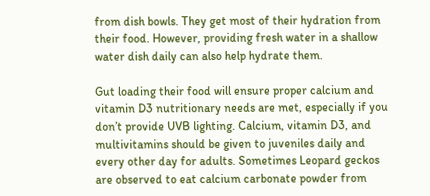from dish bowls. They get most of their hydration from their food. However, providing fresh water in a shallow water dish daily can also help hydrate them.

Gut loading their food will ensure proper calcium and vitamin D3 nutritionary needs are met, especially if you don’t provide UVB lighting. Calcium, vitamin D3, and multivitamins should be given to juveniles daily and every other day for adults. Sometimes Leopard geckos are observed to eat calcium carbonate powder from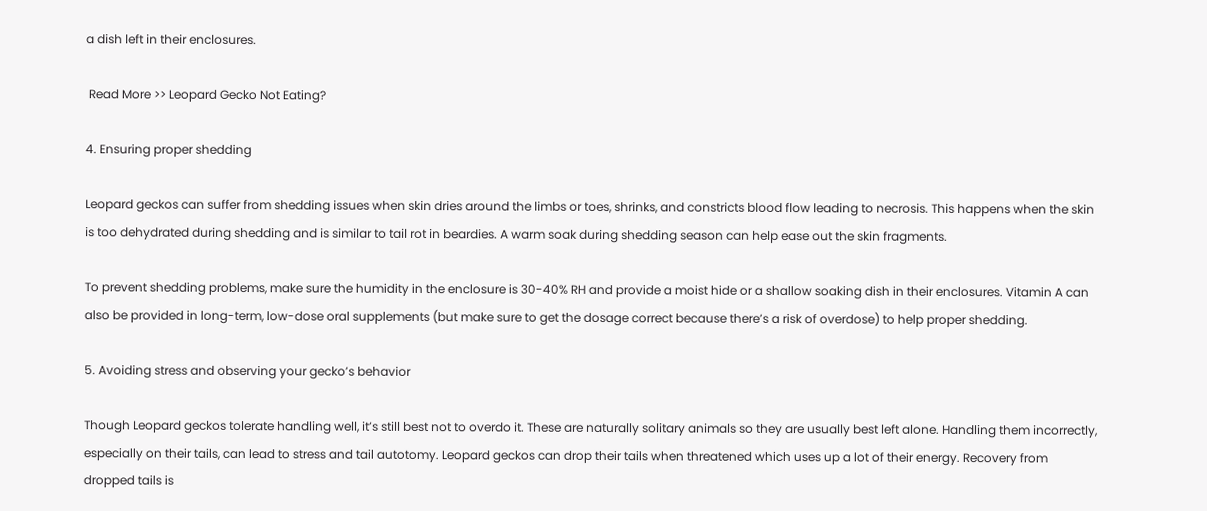a dish left in their enclosures.

 Read More >> Leopard Gecko Not Eating?

4. Ensuring proper shedding

Leopard geckos can suffer from shedding issues when skin dries around the limbs or toes, shrinks, and constricts blood flow leading to necrosis. This happens when the skin is too dehydrated during shedding and is similar to tail rot in beardies. A warm soak during shedding season can help ease out the skin fragments.

To prevent shedding problems, make sure the humidity in the enclosure is 30-40% RH and provide a moist hide or a shallow soaking dish in their enclosures. Vitamin A can also be provided in long-term, low-dose oral supplements (but make sure to get the dosage correct because there’s a risk of overdose) to help proper shedding.

5. Avoiding stress and observing your gecko’s behavior

Though Leopard geckos tolerate handling well, it’s still best not to overdo it. These are naturally solitary animals so they are usually best left alone. Handling them incorrectly, especially on their tails, can lead to stress and tail autotomy. Leopard geckos can drop their tails when threatened which uses up a lot of their energy. Recovery from dropped tails is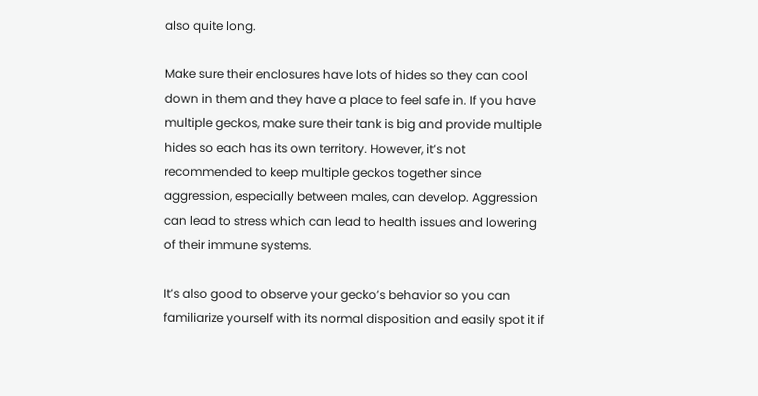also quite long.

Make sure their enclosures have lots of hides so they can cool down in them and they have a place to feel safe in. If you have multiple geckos, make sure their tank is big and provide multiple hides so each has its own territory. However, it’s not recommended to keep multiple geckos together since aggression, especially between males, can develop. Aggression can lead to stress which can lead to health issues and lowering of their immune systems.

It’s also good to observe your gecko’s behavior so you can familiarize yourself with its normal disposition and easily spot it if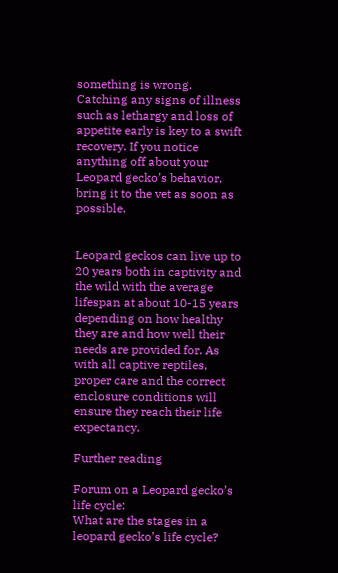something is wrong. Catching any signs of illness such as lethargy and loss of appetite early is key to a swift recovery. If you notice anything off about your Leopard gecko’s behavior, bring it to the vet as soon as possible.


Leopard geckos can live up to 20 years both in captivity and the wild with the average lifespan at about 10-15 years depending on how healthy they are and how well their needs are provided for. As with all captive reptiles, proper care and the correct enclosure conditions will ensure they reach their life expectancy.

Further reading

Forum on a Leopard gecko’s life cycle:
What are the stages in a leopard gecko’s life cycle?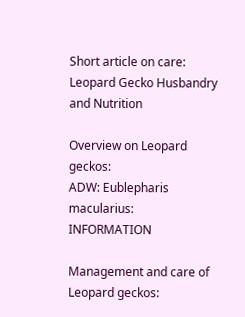Short article on care:
Leopard Gecko Husbandry and Nutrition

Overview on Leopard geckos:
ADW: Eublepharis macularius: INFORMATION

Management and care of Leopard geckos: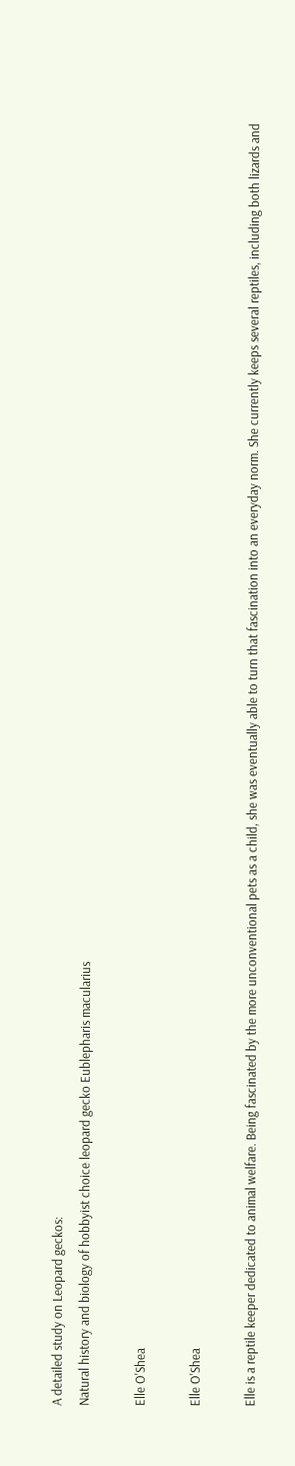A detailed study on Leopard geckos:
Natural history and biology of hobbyist choice leopard gecko Eublepharis macularius

Elle O'Shea

Elle O'Shea

Elle is a reptile keeper dedicated to animal welfare. Being fascinated by the more unconventional pets as a child, she was eventually able to turn that fascination into an everyday norm. She currently keeps several reptiles, including both lizards and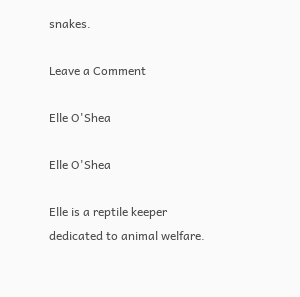snakes.

Leave a Comment

Elle O'Shea

Elle O'Shea

Elle is a reptile keeper dedicated to animal welfare.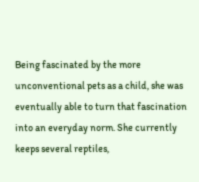Being fascinated by the more unconventional pets as a child, she was eventually able to turn that fascination into an everyday norm. She currently keeps several reptiles,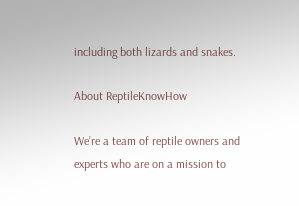including both lizards and snakes.

About ReptileKnowHow

We’re a team of reptile owners and experts who are on a mission to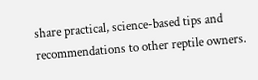share practical, science-based tips and recommendations to other reptile owners.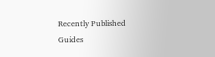Recently Published Guides